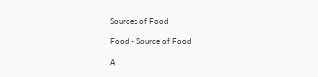Sources of Food

Food - Source of Food

A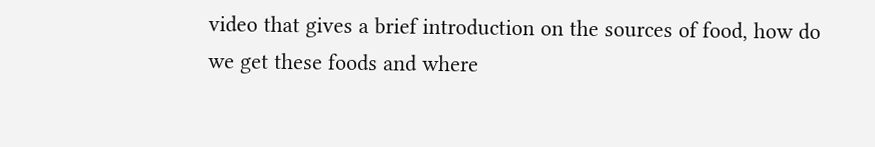video that gives a brief introduction on the sources of food, how do we get these foods and where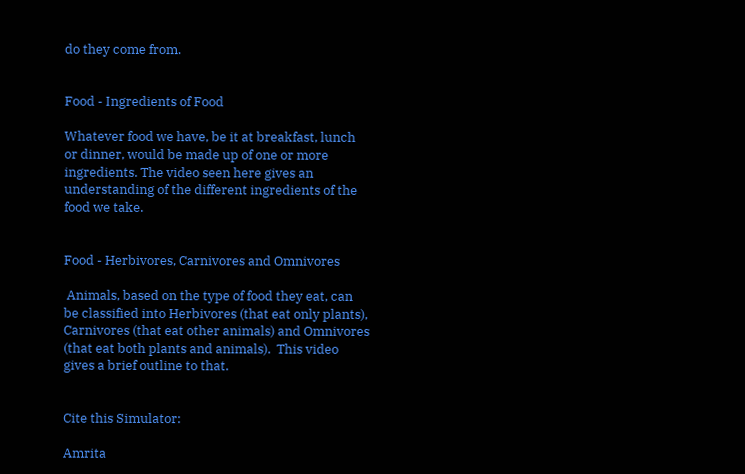do they come from.


Food - Ingredients of Food

Whatever food we have, be it at breakfast, lunch or dinner, would be made up of one or more ingredients. The video seen here gives an understanding of the different ingredients of the food we take.


Food - Herbivores, Carnivores and Omnivores

 Animals, based on the type of food they eat, can be classified into Herbivores (that eat only plants), Carnivores (that eat other animals) and Omnivores (that eat both plants and animals).  This video gives a brief outline to that.


Cite this Simulator:

Amrita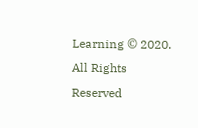Learning © 2020. All Rights Reserved